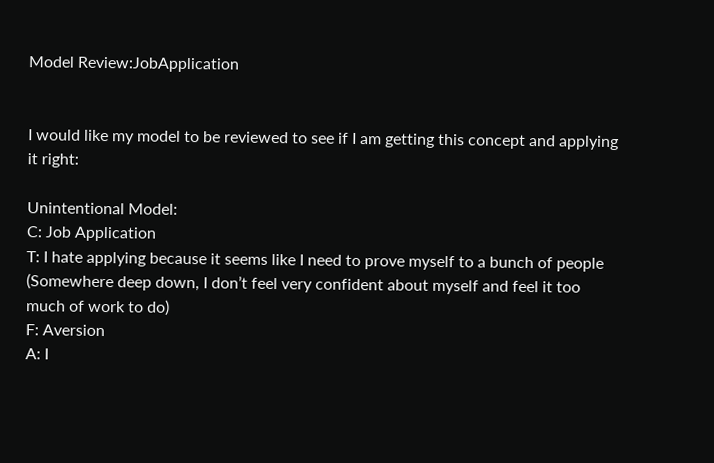Model Review:JobApplication


I would like my model to be reviewed to see if I am getting this concept and applying it right:

Unintentional Model:
C: Job Application
T: I hate applying because it seems like I need to prove myself to a bunch of people (Somewhere deep down, I don’t feel very confident about myself and feel it too much of work to do)
F: Aversion
A: I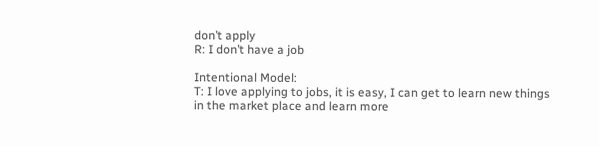don’t apply
R: I don’t have a job

Intentional Model:
T: I love applying to jobs, it is easy, I can get to learn new things in the market place and learn more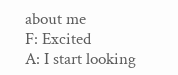about me
F: Excited
A: I start looking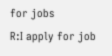for jobs
R:I apply for job